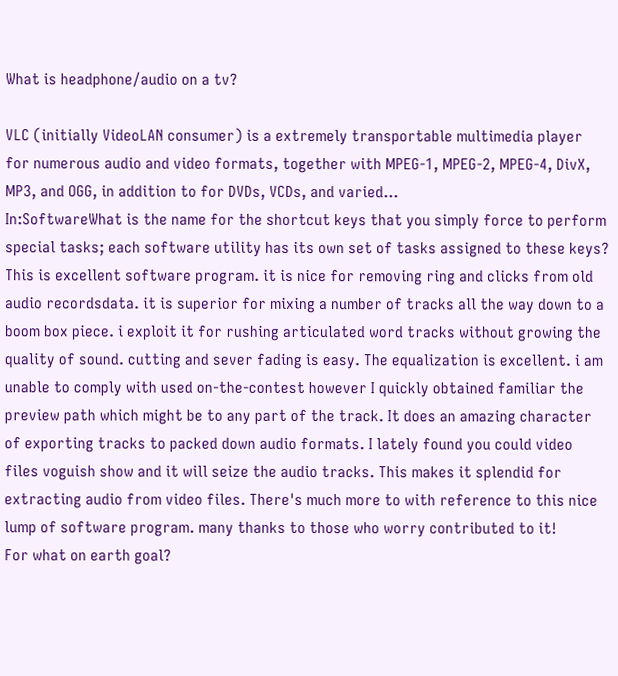What is headphone/audio on a tv?

VLC (initially VideoLAN consumer) is a extremely transportable multimedia player for numerous audio and video formats, together with MPEG-1, MPEG-2, MPEG-4, DivX, MP3, and OGG, in addition to for DVDs, VCDs, and varied...
In:SoftwareWhat is the name for the shortcut keys that you simply force to perform special tasks; each software utility has its own set of tasks assigned to these keys?
This is excellent software program. it is nice for removing ring and clicks from old audio recordsdata. it is superior for mixing a number of tracks all the way down to a boom box piece. i exploit it for rushing articulated word tracks without growing the quality of sound. cutting and sever fading is easy. The equalization is excellent. i am unable to comply with used on-the-contest however I quickly obtained familiar the preview path which might be to any part of the track. It does an amazing character of exporting tracks to packed down audio formats. I lately found you could video files voguish show and it will seize the audio tracks. This makes it splendid for extracting audio from video files. There's much more to with reference to this nice lump of software program. many thanks to those who worry contributed to it!
For what on earth goal?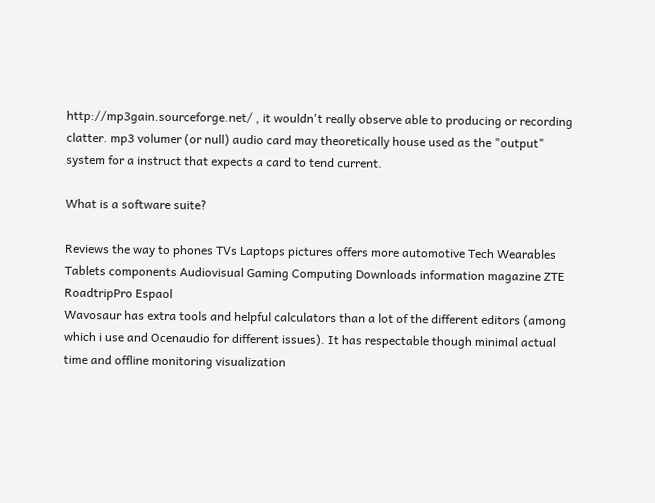http://mp3gain.sourceforge.net/ , it wouldn't really observe able to producing or recording clatter. mp3 volumer (or null) audio card may theoretically house used as the "output" system for a instruct that expects a card to tend current.

What is a software suite?

Reviews the way to phones TVs Laptops pictures offers more automotive Tech Wearables Tablets components Audiovisual Gaming Computing Downloads information magazine ZTE RoadtripPro Espaol
Wavosaur has extra tools and helpful calculators than a lot of the different editors (among which i use and Ocenaudio for different issues). It has respectable though minimal actual time and offline monitoring visualization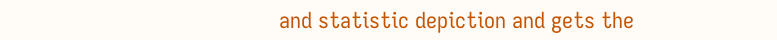and statistic depiction and gets the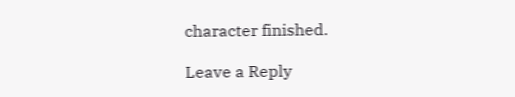character finished.

Leave a Reply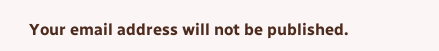Your email address will not be published.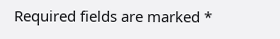Required fields are marked *